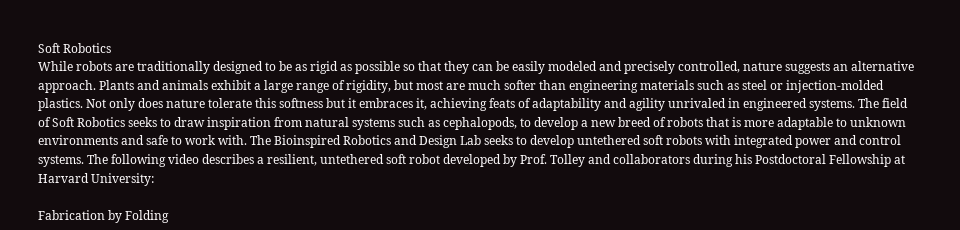Soft Robotics
While robots are traditionally designed to be as rigid as possible so that they can be easily modeled and precisely controlled, nature suggests an alternative approach. Plants and animals exhibit a large range of rigidity, but most are much softer than engineering materials such as steel or injection-molded plastics. Not only does nature tolerate this softness but it embraces it, achieving feats of adaptability and agility unrivaled in engineered systems. The field of Soft Robotics seeks to draw inspiration from natural systems such as cephalopods, to develop a new breed of robots that is more adaptable to unknown environments and safe to work with. The Bioinspired Robotics and Design Lab seeks to develop untethered soft robots with integrated power and control systems. The following video describes a resilient, untethered soft robot developed by Prof. Tolley and collaborators during his Postdoctoral Fellowship at Harvard University:

Fabrication by Folding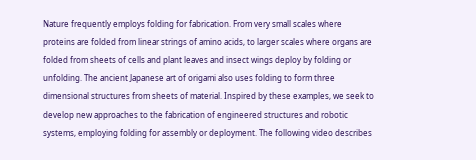Nature frequently employs folding for fabrication. From very small scales where proteins are folded from linear strings of amino acids, to larger scales where organs are folded from sheets of cells and plant leaves and insect wings deploy by folding or unfolding. The ancient Japanese art of origami also uses folding to form three dimensional structures from sheets of material. Inspired by these examples, we seek to develop new approaches to the fabrication of engineered structures and robotic systems, employing folding for assembly or deployment. The following video describes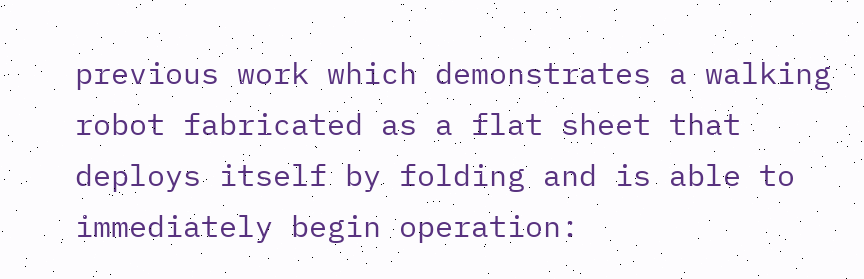previous work which demonstrates a walking robot fabricated as a flat sheet that deploys itself by folding and is able to immediately begin operation: